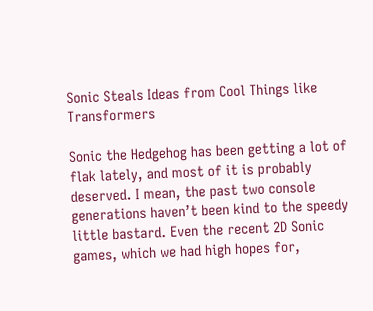Sonic Steals Ideas from Cool Things like Transformers

Sonic the Hedgehog has been getting a lot of flak lately, and most of it is probably deserved. I mean, the past two console generations haven’t been kind to the speedy little bastard. Even the recent 2D Sonic games, which we had high hopes for,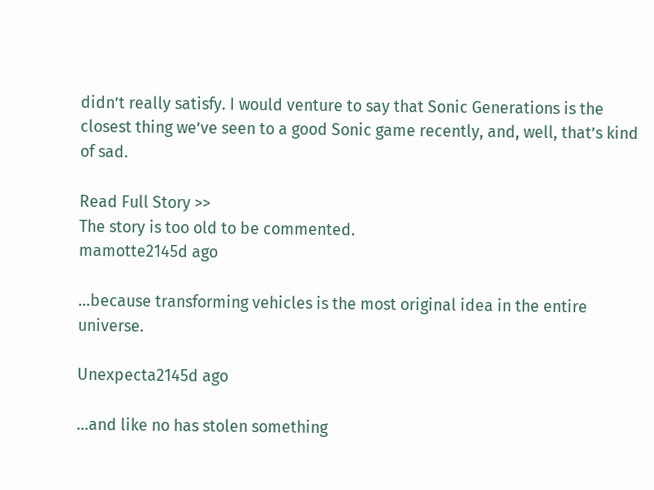didn’t really satisfy. I would venture to say that Sonic Generations is the closest thing we’ve seen to a good Sonic game recently, and, well, that’s kind of sad.

Read Full Story >>
The story is too old to be commented.
mamotte2145d ago

...because transforming vehicles is the most original idea in the entire universe.

Unexpecta2145d ago

...and like no has stolen something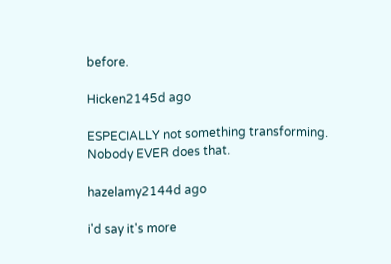before.

Hicken2145d ago

ESPECIALLY not something transforming. Nobody EVER does that.

hazelamy2144d ago

i'd say it's more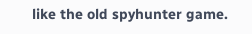like the old spyhunter game.